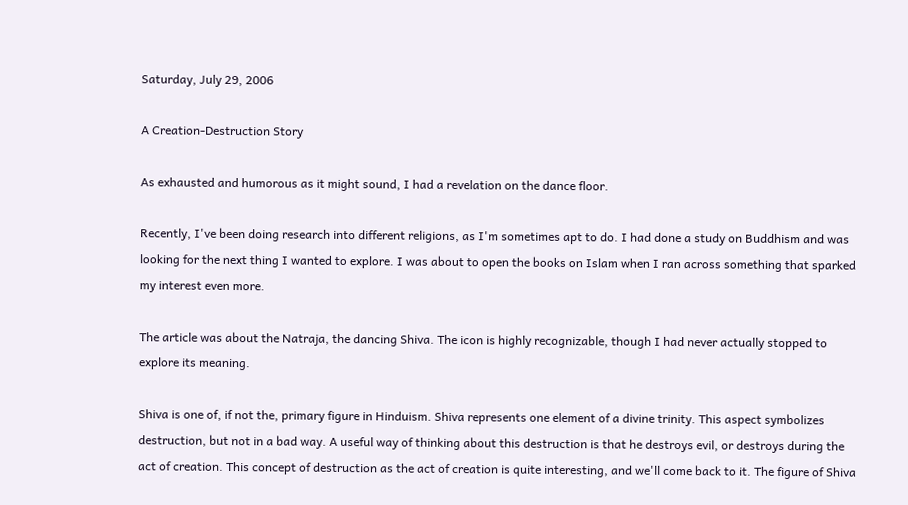Saturday, July 29, 2006

A Creation-Destruction Story

As exhausted and humorous as it might sound, I had a revelation on the dance floor.

Recently, I've been doing research into different religions, as I'm sometimes apt to do. I had done a study on Buddhism and was looking for the next thing I wanted to explore. I was about to open the books on Islam when I ran across something that sparked my interest even more.

The article was about the Natraja, the dancing Shiva. The icon is highly recognizable, though I had never actually stopped to explore its meaning.

Shiva is one of, if not the, primary figure in Hinduism. Shiva represents one element of a divine trinity. This aspect symbolizes destruction, but not in a bad way. A useful way of thinking about this destruction is that he destroys evil, or destroys during the act of creation. This concept of destruction as the act of creation is quite interesting, and we'll come back to it. The figure of Shiva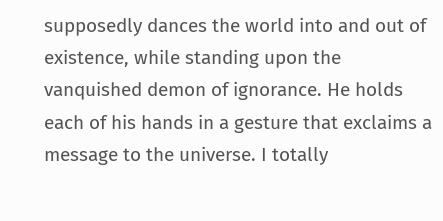supposedly dances the world into and out of existence, while standing upon the vanquished demon of ignorance. He holds each of his hands in a gesture that exclaims a message to the universe. I totally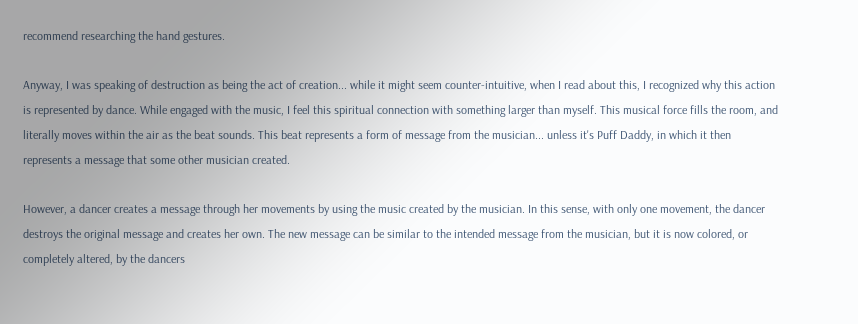recommend researching the hand gestures.

Anyway, I was speaking of destruction as being the act of creation... while it might seem counter-intuitive, when I read about this, I recognized why this action is represented by dance. While engaged with the music, I feel this spiritual connection with something larger than myself. This musical force fills the room, and literally moves within the air as the beat sounds. This beat represents a form of message from the musician... unless it's Puff Daddy, in which it then represents a message that some other musician created.

However, a dancer creates a message through her movements by using the music created by the musician. In this sense, with only one movement, the dancer destroys the original message and creates her own. The new message can be similar to the intended message from the musician, but it is now colored, or completely altered, by the dancers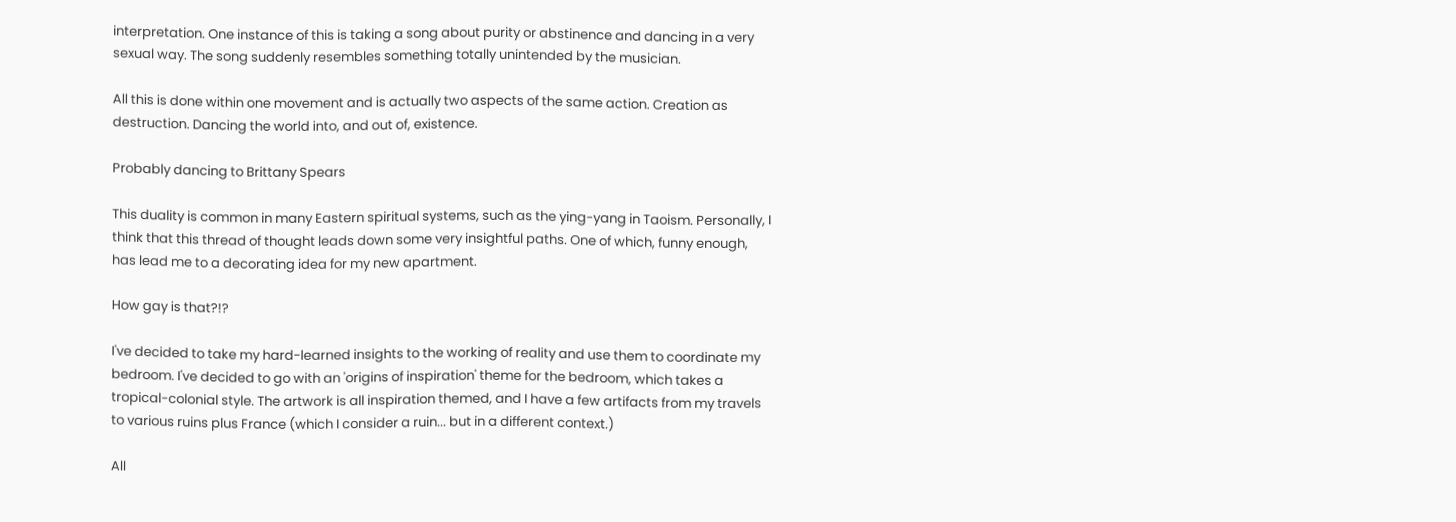interpretation. One instance of this is taking a song about purity or abstinence and dancing in a very sexual way. The song suddenly resembles something totally unintended by the musician.

All this is done within one movement and is actually two aspects of the same action. Creation as destruction. Dancing the world into, and out of, existence.

Probably dancing to Brittany Spears

This duality is common in many Eastern spiritual systems, such as the ying-yang in Taoism. Personally, I think that this thread of thought leads down some very insightful paths. One of which, funny enough, has lead me to a decorating idea for my new apartment.

How gay is that?!?

I've decided to take my hard-learned insights to the working of reality and use them to coordinate my bedroom. I've decided to go with an 'origins of inspiration' theme for the bedroom, which takes a tropical-colonial style. The artwork is all inspiration themed, and I have a few artifacts from my travels to various ruins plus France (which I consider a ruin... but in a different context.)

All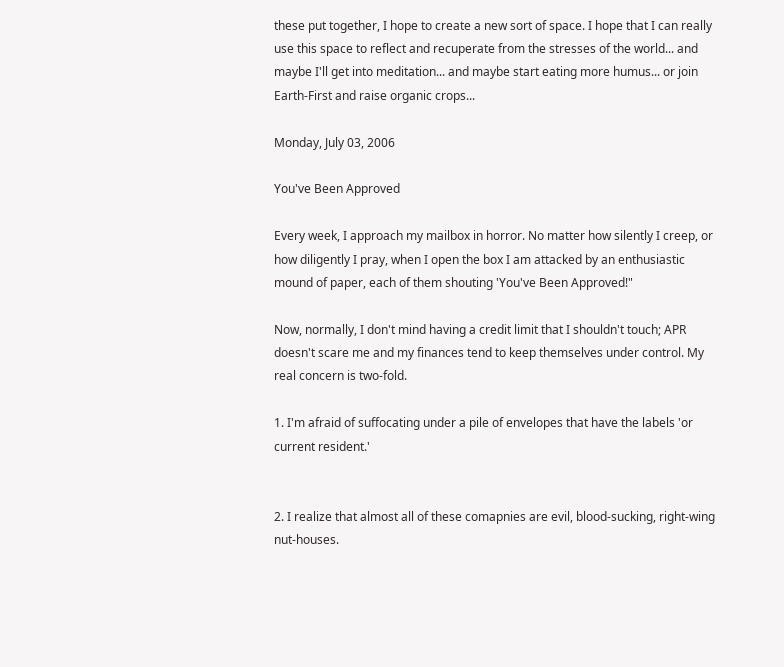these put together, I hope to create a new sort of space. I hope that I can really use this space to reflect and recuperate from the stresses of the world... and maybe I'll get into meditation... and maybe start eating more humus... or join Earth-First and raise organic crops...

Monday, July 03, 2006

You've Been Approved

Every week, I approach my mailbox in horror. No matter how silently I creep, or how diligently I pray, when I open the box I am attacked by an enthusiastic mound of paper, each of them shouting 'You've Been Approved!"

Now, normally, I don't mind having a credit limit that I shouldn't touch; APR doesn't scare me and my finances tend to keep themselves under control. My real concern is two-fold.

1. I'm afraid of suffocating under a pile of envelopes that have the labels 'or current resident.'


2. I realize that almost all of these comapnies are evil, blood-sucking, right-wing nut-houses.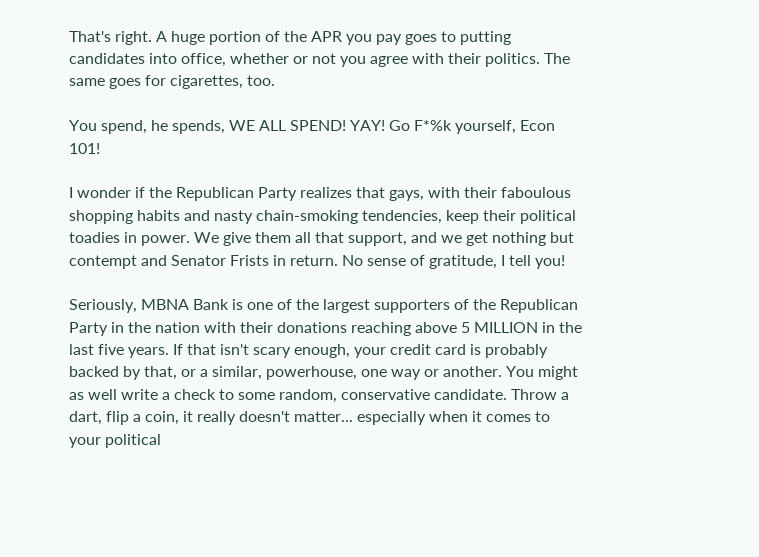That's right. A huge portion of the APR you pay goes to putting candidates into office, whether or not you agree with their politics. The same goes for cigarettes, too.

You spend, he spends, WE ALL SPEND! YAY! Go F*%k yourself, Econ 101!

I wonder if the Republican Party realizes that gays, with their faboulous shopping habits and nasty chain-smoking tendencies, keep their political toadies in power. We give them all that support, and we get nothing but contempt and Senator Frists in return. No sense of gratitude, I tell you!

Seriously, MBNA Bank is one of the largest supporters of the Republican Party in the nation with their donations reaching above 5 MILLION in the last five years. If that isn't scary enough, your credit card is probably backed by that, or a similar, powerhouse, one way or another. You might as well write a check to some random, conservative candidate. Throw a dart, flip a coin, it really doesn't matter... especially when it comes to your political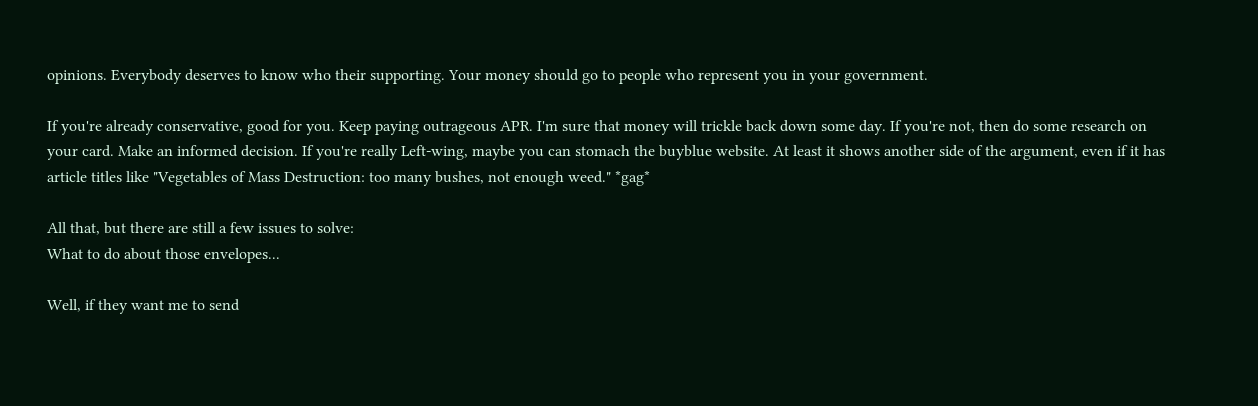opinions. Everybody deserves to know who their supporting. Your money should go to people who represent you in your government.

If you're already conservative, good for you. Keep paying outrageous APR. I'm sure that money will trickle back down some day. If you're not, then do some research on your card. Make an informed decision. If you're really Left-wing, maybe you can stomach the buyblue website. At least it shows another side of the argument, even if it has article titles like "Vegetables of Mass Destruction: too many bushes, not enough weed." *gag*

All that, but there are still a few issues to solve:
What to do about those envelopes...

Well, if they want me to send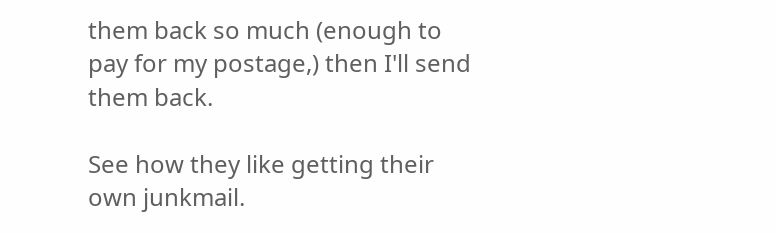them back so much (enough to pay for my postage,) then I'll send them back.

See how they like getting their own junkmail.